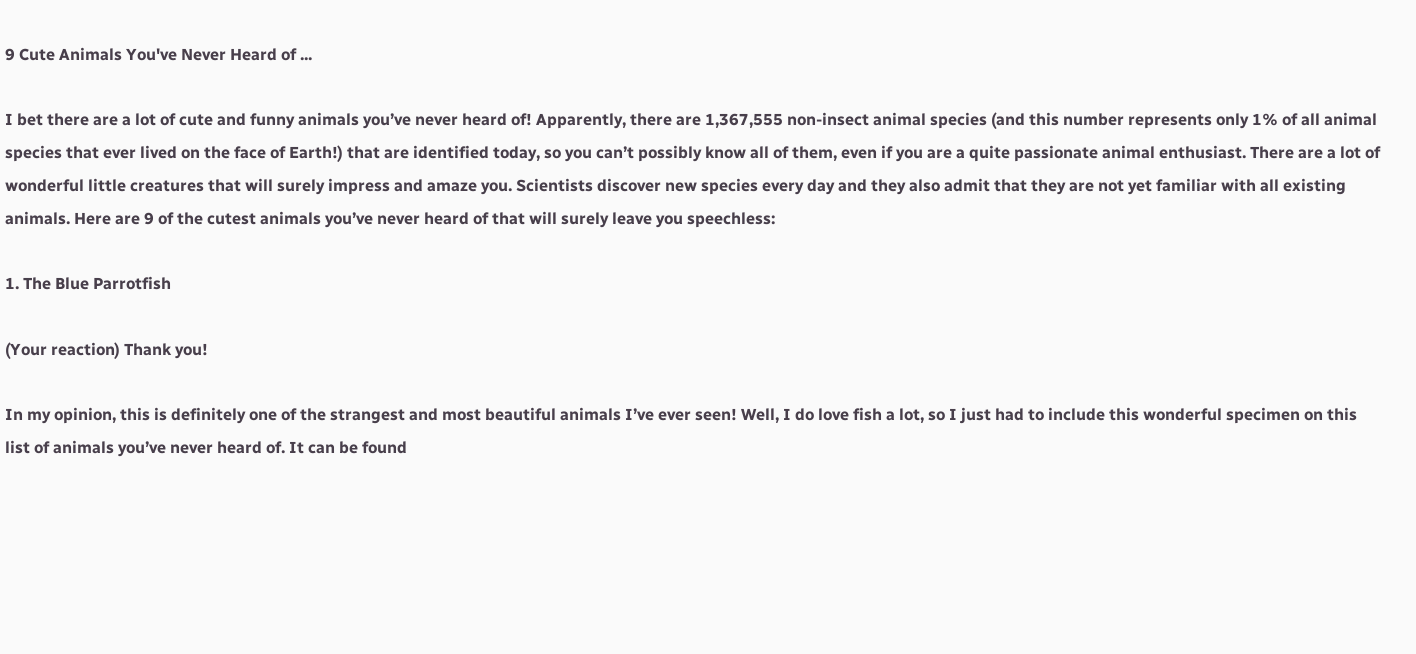9 Cute Animals You've Never Heard of ...

I bet there are a lot of cute and funny animals you’ve never heard of! Apparently, there are 1,367,555 non-insect animal species (and this number represents only 1% of all animal species that ever lived on the face of Earth!) that are identified today, so you can’t possibly know all of them, even if you are a quite passionate animal enthusiast. There are a lot of wonderful little creatures that will surely impress and amaze you. Scientists discover new species every day and they also admit that they are not yet familiar with all existing animals. Here are 9 of the cutest animals you’ve never heard of that will surely leave you speechless:

1. The Blue Parrotfish

(Your reaction) Thank you!

In my opinion, this is definitely one of the strangest and most beautiful animals I’ve ever seen! Well, I do love fish a lot, so I just had to include this wonderful specimen on this list of animals you’ve never heard of. It can be found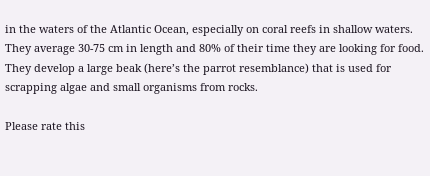in the waters of the Atlantic Ocean, especially on coral reefs in shallow waters. They average 30-75 cm in length and 80% of their time they are looking for food. They develop a large beak (here’s the parrot resemblance) that is used for scrapping algae and small organisms from rocks.

Please rate this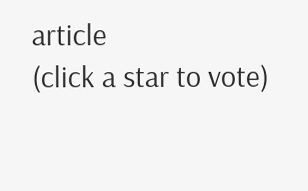article
(click a star to vote)